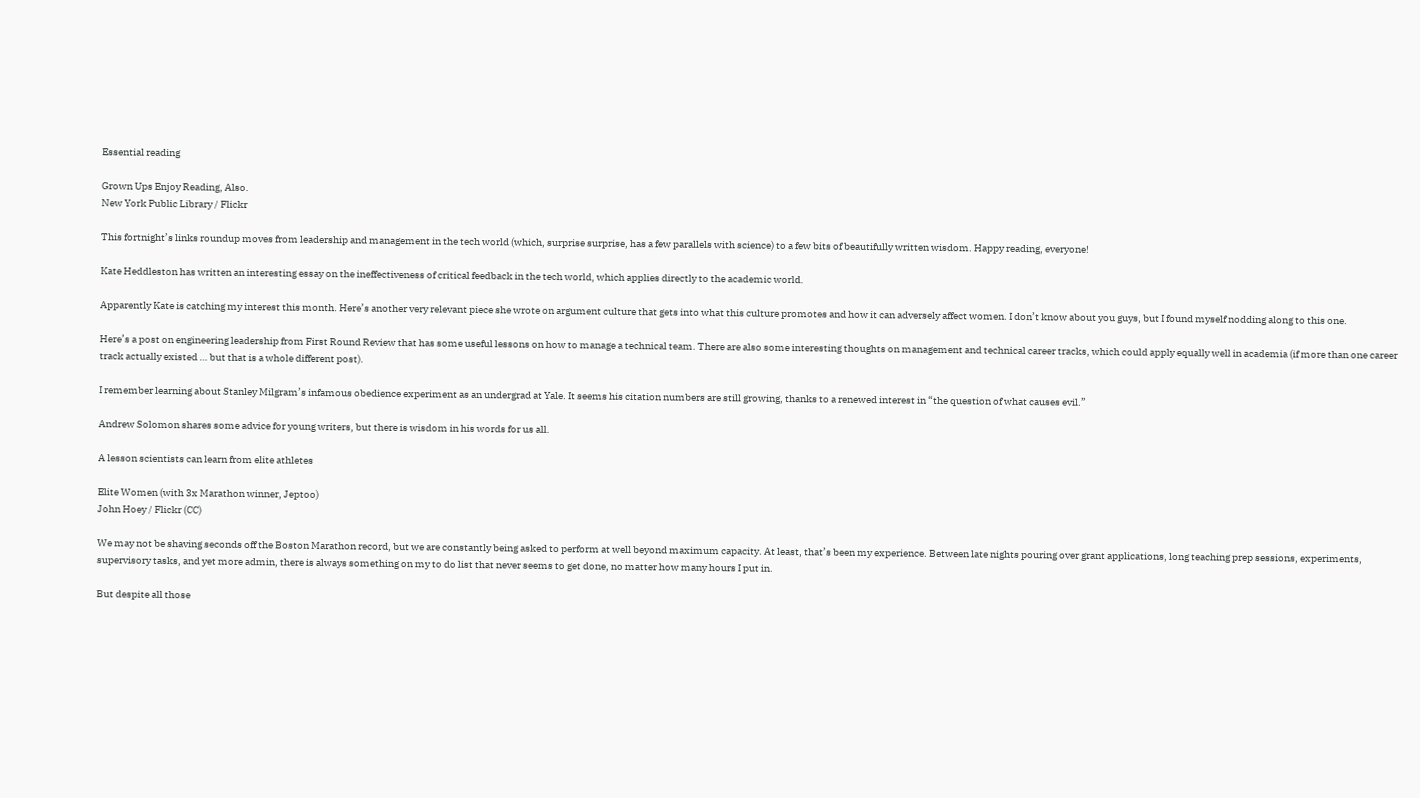Essential reading

Grown Ups Enjoy Reading, Also.
New York Public Library / Flickr

This fortnight’s links roundup moves from leadership and management in the tech world (which, surprise surprise, has a few parallels with science) to a few bits of beautifully written wisdom. Happy reading, everyone!

Kate Heddleston has written an interesting essay on the ineffectiveness of critical feedback in the tech world, which applies directly to the academic world.

Apparently Kate is catching my interest this month. Here’s another very relevant piece she wrote on argument culture that gets into what this culture promotes and how it can adversely affect women. I don’t know about you guys, but I found myself nodding along to this one.

Here’s a post on engineering leadership from First Round Review that has some useful lessons on how to manage a technical team. There are also some interesting thoughts on management and technical career tracks, which could apply equally well in academia (if more than one career track actually existed … but that is a whole different post).

I remember learning about Stanley Milgram’s infamous obedience experiment as an undergrad at Yale. It seems his citation numbers are still growing, thanks to a renewed interest in “the question of what causes evil.”

Andrew Solomon shares some advice for young writers, but there is wisdom in his words for us all.

A lesson scientists can learn from elite athletes

Elite Women (with 3x Marathon winner, Jeptoo)
John Hoey / Flickr (CC)

We may not be shaving seconds off the Boston Marathon record, but we are constantly being asked to perform at well beyond maximum capacity. At least, that’s been my experience. Between late nights pouring over grant applications, long teaching prep sessions, experiments, supervisory tasks, and yet more admin, there is always something on my to do list that never seems to get done, no matter how many hours I put in.

But despite all those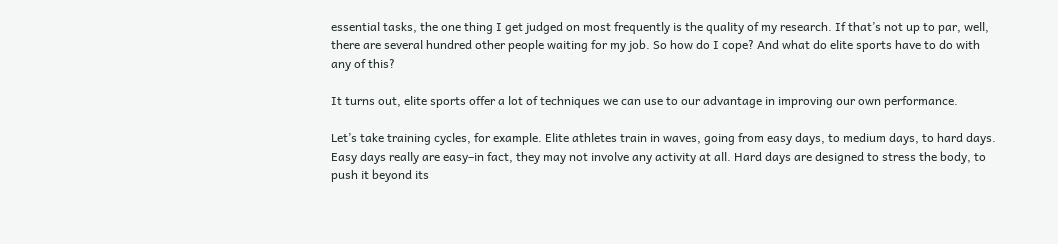essential tasks, the one thing I get judged on most frequently is the quality of my research. If that’s not up to par, well, there are several hundred other people waiting for my job. So how do I cope? And what do elite sports have to do with any of this?

It turns out, elite sports offer a lot of techniques we can use to our advantage in improving our own performance.

Let’s take training cycles, for example. Elite athletes train in waves, going from easy days, to medium days, to hard days. Easy days really are easy–in fact, they may not involve any activity at all. Hard days are designed to stress the body, to push it beyond its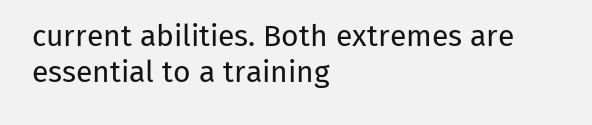current abilities. Both extremes are essential to a training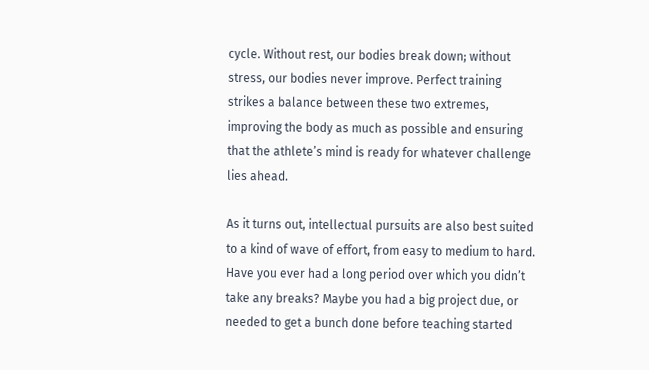cycle. Without rest, our bodies break down; without stress, our bodies never improve. Perfect training strikes a balance between these two extremes, improving the body as much as possible and ensuring that the athlete’s mind is ready for whatever challenge lies ahead.

As it turns out, intellectual pursuits are also best suited to a kind of wave of effort, from easy to medium to hard. Have you ever had a long period over which you didn’t take any breaks? Maybe you had a big project due, or needed to get a bunch done before teaching started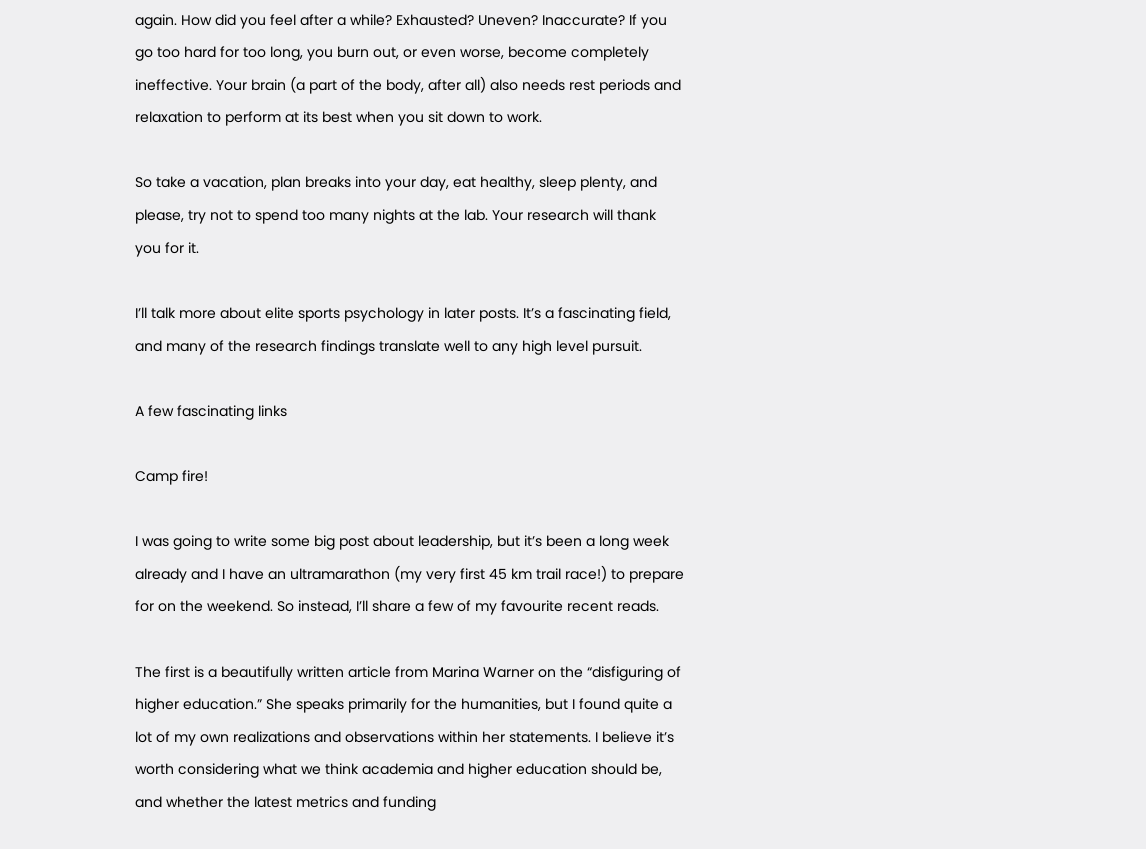again. How did you feel after a while? Exhausted? Uneven? Inaccurate? If you go too hard for too long, you burn out, or even worse, become completely ineffective. Your brain (a part of the body, after all) also needs rest periods and relaxation to perform at its best when you sit down to work.

So take a vacation, plan breaks into your day, eat healthy, sleep plenty, and please, try not to spend too many nights at the lab. Your research will thank you for it.

I’ll talk more about elite sports psychology in later posts. It’s a fascinating field, and many of the research findings translate well to any high level pursuit.

A few fascinating links

Camp fire!

I was going to write some big post about leadership, but it’s been a long week already and I have an ultramarathon (my very first 45 km trail race!) to prepare for on the weekend. So instead, I’ll share a few of my favourite recent reads.

The first is a beautifully written article from Marina Warner on the “disfiguring of higher education.” She speaks primarily for the humanities, but I found quite a lot of my own realizations and observations within her statements. I believe it’s worth considering what we think academia and higher education should be, and whether the latest metrics and funding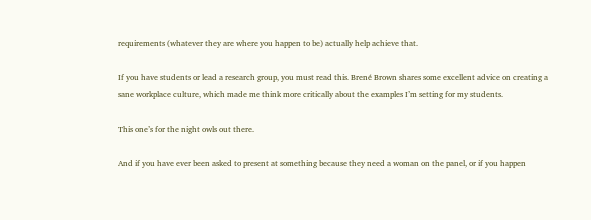requirements (whatever they are where you happen to be) actually help achieve that.

If you have students or lead a research group, you must read this. Brené Brown shares some excellent advice on creating a sane workplace culture, which made me think more critically about the examples I’m setting for my students.

This one’s for the night owls out there.

And if you have ever been asked to present at something because they need a woman on the panel, or if you happen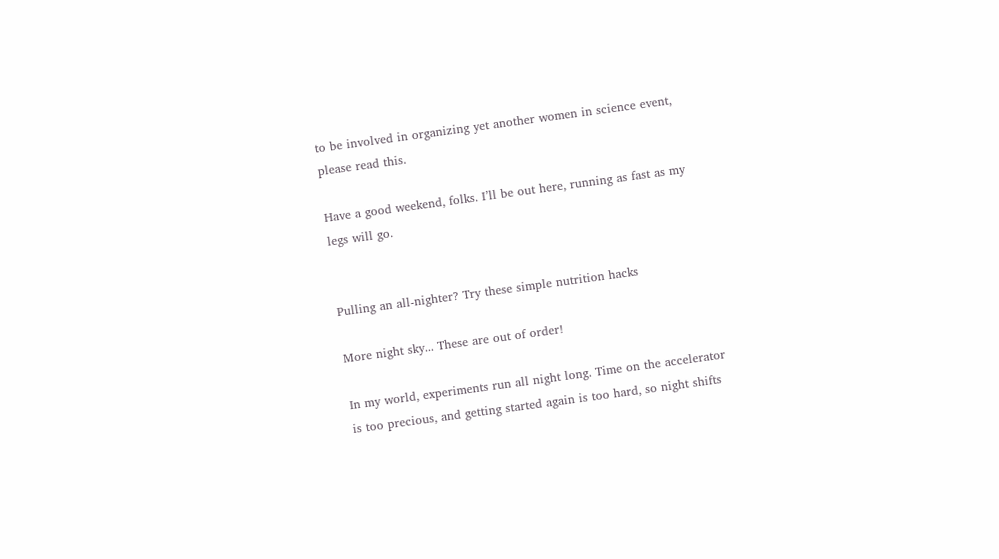to be involved in organizing yet another women in science event, please read this.

Have a good weekend, folks. I’ll be out here, running as fast as my legs will go.


Pulling an all-nighter? Try these simple nutrition hacks

More night sky... These are out of order!

In my world, experiments run all night long. Time on the accelerator is too precious, and getting started again is too hard, so night shifts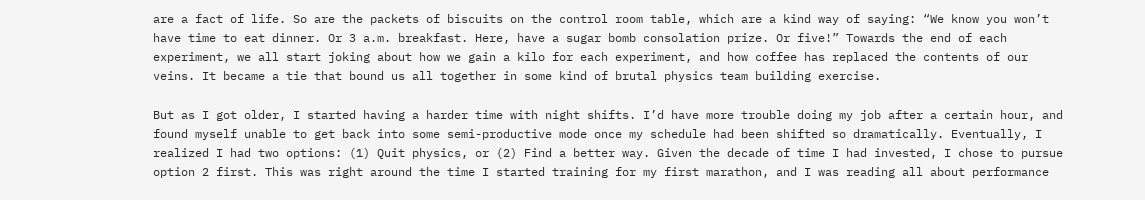are a fact of life. So are the packets of biscuits on the control room table, which are a kind way of saying: “We know you won’t have time to eat dinner. Or 3 a.m. breakfast. Here, have a sugar bomb consolation prize. Or five!” Towards the end of each experiment, we all start joking about how we gain a kilo for each experiment, and how coffee has replaced the contents of our veins. It became a tie that bound us all together in some kind of brutal physics team building exercise.

But as I got older, I started having a harder time with night shifts. I’d have more trouble doing my job after a certain hour, and found myself unable to get back into some semi-productive mode once my schedule had been shifted so dramatically. Eventually, I realized I had two options: (1) Quit physics, or (2) Find a better way. Given the decade of time I had invested, I chose to pursue option 2 first. This was right around the time I started training for my first marathon, and I was reading all about performance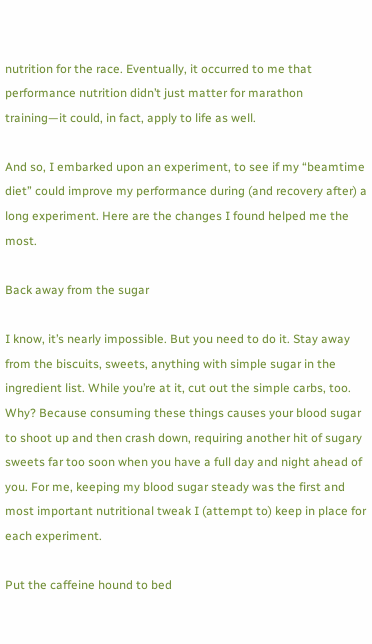nutrition for the race. Eventually, it occurred to me that performance nutrition didn’t just matter for marathon training—it could, in fact, apply to life as well.

And so, I embarked upon an experiment, to see if my “beamtime diet” could improve my performance during (and recovery after) a long experiment. Here are the changes I found helped me the most.

Back away from the sugar

I know, it’s nearly impossible. But you need to do it. Stay away from the biscuits, sweets, anything with simple sugar in the ingredient list. While you’re at it, cut out the simple carbs, too. Why? Because consuming these things causes your blood sugar to shoot up and then crash down, requiring another hit of sugary sweets far too soon when you have a full day and night ahead of you. For me, keeping my blood sugar steady was the first and most important nutritional tweak I (attempt to) keep in place for each experiment.

Put the caffeine hound to bed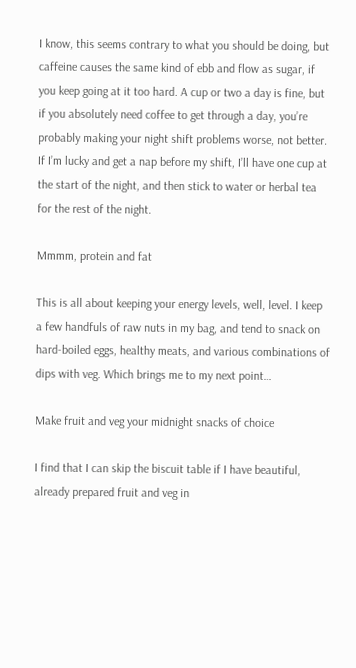I know, this seems contrary to what you should be doing, but caffeine causes the same kind of ebb and flow as sugar, if you keep going at it too hard. A cup or two a day is fine, but if you absolutely need coffee to get through a day, you’re probably making your night shift problems worse, not better. If I’m lucky and get a nap before my shift, I’ll have one cup at the start of the night, and then stick to water or herbal tea for the rest of the night.

Mmmm, protein and fat

This is all about keeping your energy levels, well, level. I keep a few handfuls of raw nuts in my bag, and tend to snack on hard-boiled eggs, healthy meats, and various combinations of dips with veg. Which brings me to my next point…

Make fruit and veg your midnight snacks of choice

I find that I can skip the biscuit table if I have beautiful, already prepared fruit and veg in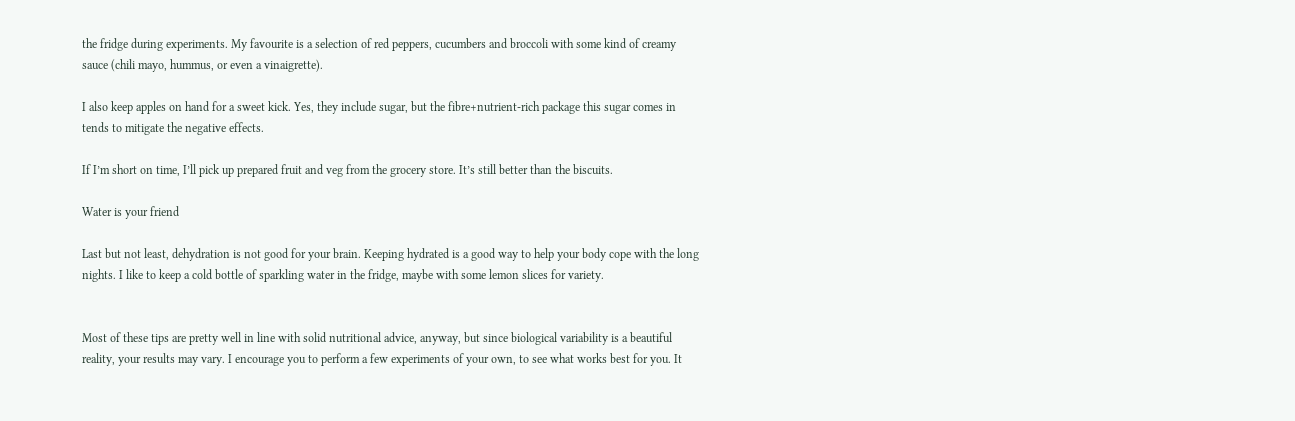the fridge during experiments. My favourite is a selection of red peppers, cucumbers and broccoli with some kind of creamy sauce (chili mayo, hummus, or even a vinaigrette).

I also keep apples on hand for a sweet kick. Yes, they include sugar, but the fibre+nutrient-rich package this sugar comes in tends to mitigate the negative effects.

If I’m short on time, I’ll pick up prepared fruit and veg from the grocery store. It’s still better than the biscuits.

Water is your friend

Last but not least, dehydration is not good for your brain. Keeping hydrated is a good way to help your body cope with the long nights. I like to keep a cold bottle of sparkling water in the fridge, maybe with some lemon slices for variety.


Most of these tips are pretty well in line with solid nutritional advice, anyway, but since biological variability is a beautiful reality, your results may vary. I encourage you to perform a few experiments of your own, to see what works best for you. It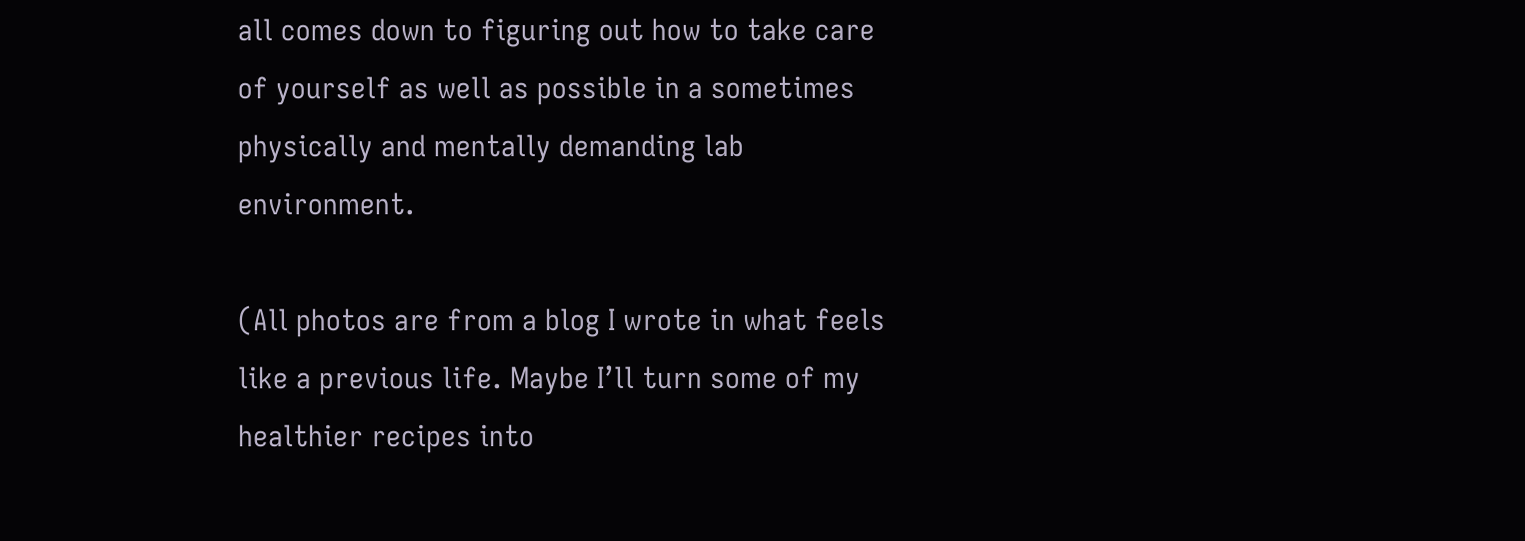all comes down to figuring out how to take care of yourself as well as possible in a sometimes physically and mentally demanding lab environment.

(All photos are from a blog I wrote in what feels like a previous life. Maybe I’ll turn some of my healthier recipes into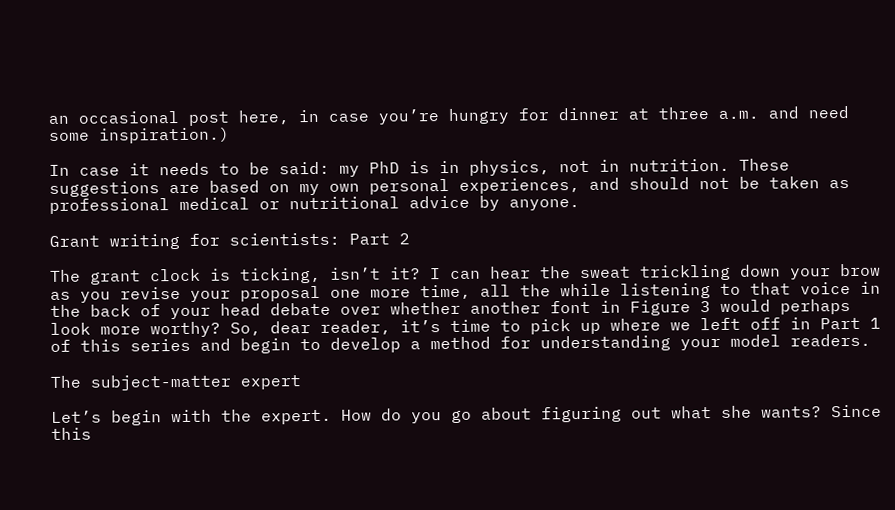an occasional post here, in case you’re hungry for dinner at three a.m. and need some inspiration.)

In case it needs to be said: my PhD is in physics, not in nutrition. These suggestions are based on my own personal experiences, and should not be taken as professional medical or nutritional advice by anyone.

Grant writing for scientists: Part 2

The grant clock is ticking, isn’t it? I can hear the sweat trickling down your brow as you revise your proposal one more time, all the while listening to that voice in the back of your head debate over whether another font in Figure 3 would perhaps look more worthy? So, dear reader, it’s time to pick up where we left off in Part 1 of this series and begin to develop a method for understanding your model readers.

The subject-matter expert

Let’s begin with the expert. How do you go about figuring out what she wants? Since this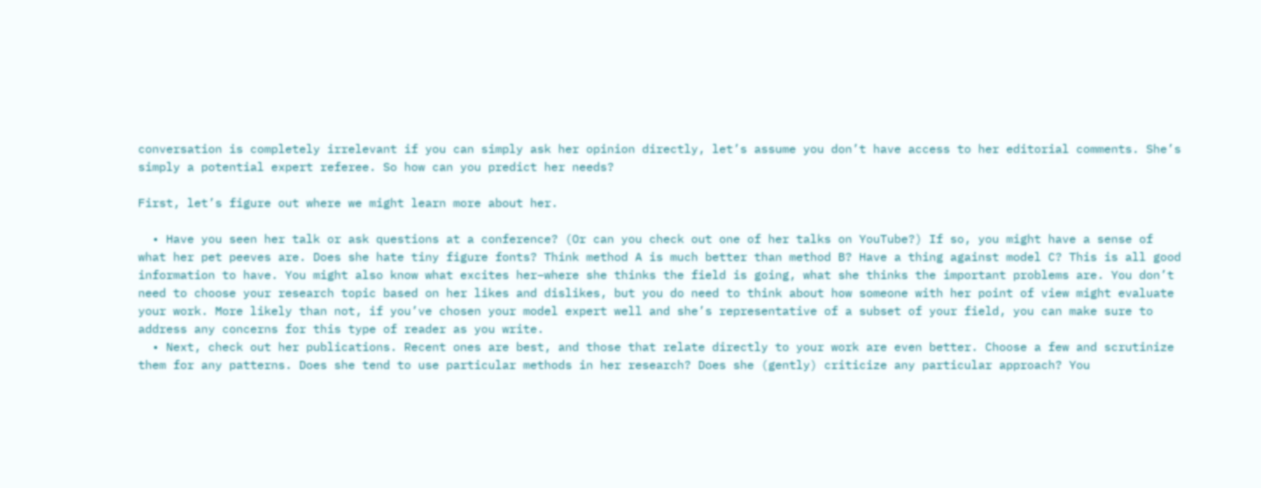conversation is completely irrelevant if you can simply ask her opinion directly, let’s assume you don’t have access to her editorial comments. She’s simply a potential expert referee. So how can you predict her needs?

First, let’s figure out where we might learn more about her.

  • Have you seen her talk or ask questions at a conference? (Or can you check out one of her talks on YouTube?) If so, you might have a sense of what her pet peeves are. Does she hate tiny figure fonts? Think method A is much better than method B? Have a thing against model C? This is all good information to have. You might also know what excites her–where she thinks the field is going, what she thinks the important problems are. You don’t need to choose your research topic based on her likes and dislikes, but you do need to think about how someone with her point of view might evaluate your work. More likely than not, if you’ve chosen your model expert well and she’s representative of a subset of your field, you can make sure to address any concerns for this type of reader as you write.
  • Next, check out her publications. Recent ones are best, and those that relate directly to your work are even better. Choose a few and scrutinize them for any patterns. Does she tend to use particular methods in her research? Does she (gently) criticize any particular approach? You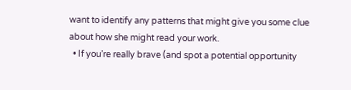want to identify any patterns that might give you some clue about how she might read your work.
  • If you’re really brave (and spot a potential opportunity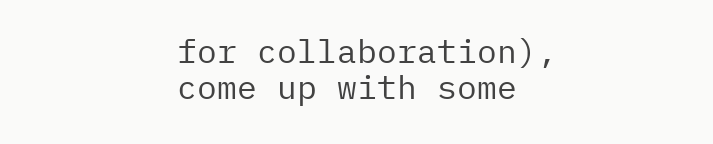for collaboration), come up with some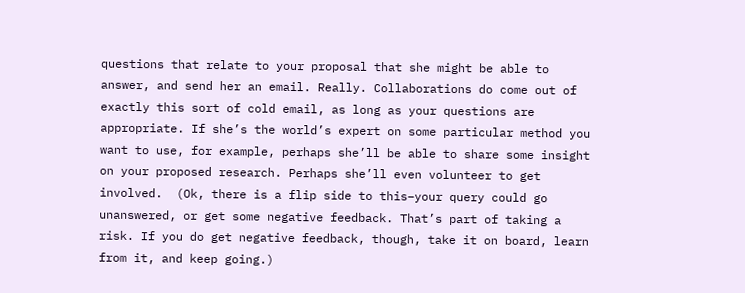questions that relate to your proposal that she might be able to answer, and send her an email. Really. Collaborations do come out of exactly this sort of cold email, as long as your questions are appropriate. If she’s the world’s expert on some particular method you want to use, for example, perhaps she’ll be able to share some insight on your proposed research. Perhaps she’ll even volunteer to get involved.  (Ok, there is a flip side to this–your query could go unanswered, or get some negative feedback. That’s part of taking a risk. If you do get negative feedback, though, take it on board, learn from it, and keep going.)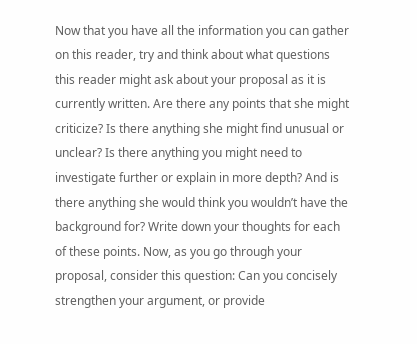Now that you have all the information you can gather on this reader, try and think about what questions this reader might ask about your proposal as it is currently written. Are there any points that she might criticize? Is there anything she might find unusual or unclear? Is there anything you might need to investigate further or explain in more depth? And is there anything she would think you wouldn’t have the background for? Write down your thoughts for each of these points. Now, as you go through your proposal, consider this question: Can you concisely strengthen your argument, or provide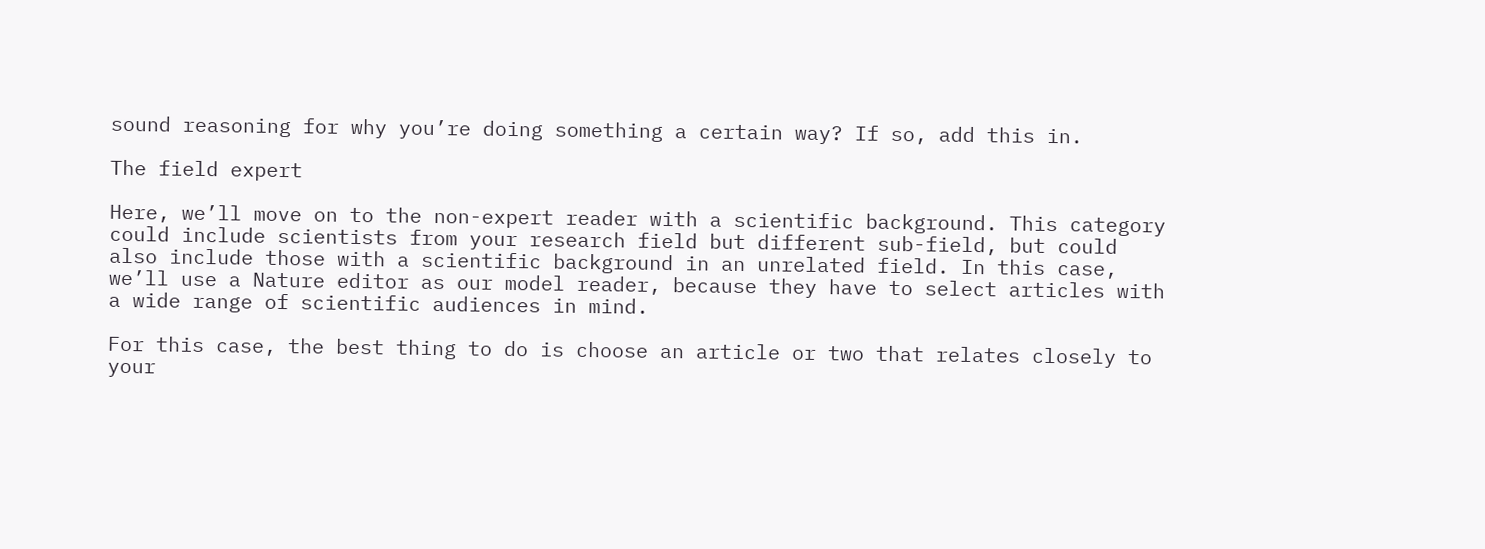sound reasoning for why you’re doing something a certain way? If so, add this in.

The field expert

Here, we’ll move on to the non-expert reader with a scientific background. This category could include scientists from your research field but different sub-field, but could also include those with a scientific background in an unrelated field. In this case, we’ll use a Nature editor as our model reader, because they have to select articles with a wide range of scientific audiences in mind.

For this case, the best thing to do is choose an article or two that relates closely to your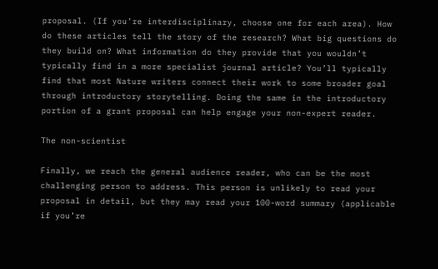proposal. (If you’re interdisciplinary, choose one for each area). How do these articles tell the story of the research? What big questions do they build on? What information do they provide that you wouldn’t typically find in a more specialist journal article? You’ll typically find that most Nature writers connect their work to some broader goal through introductory storytelling. Doing the same in the introductory portion of a grant proposal can help engage your non-expert reader.

The non-scientist

Finally, we reach the general audience reader, who can be the most challenging person to address. This person is unlikely to read your proposal in detail, but they may read your 100-word summary (applicable if you’re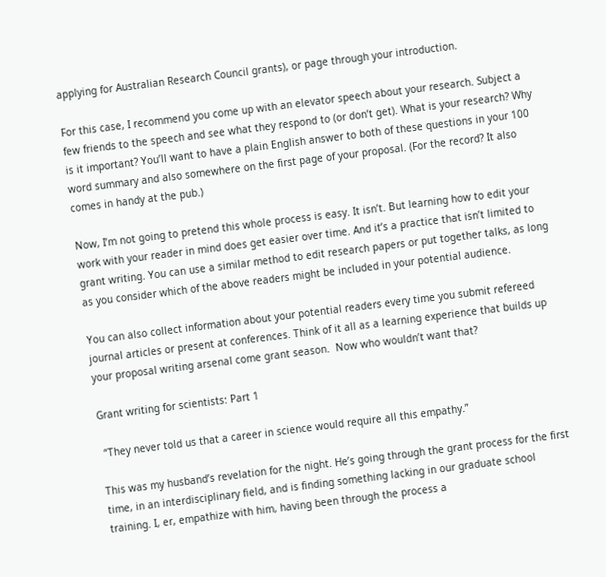applying for Australian Research Council grants), or page through your introduction.

For this case, I recommend you come up with an elevator speech about your research. Subject a few friends to the speech and see what they respond to (or don’t get). What is your research? Why is it important? You’ll want to have a plain English answer to both of these questions in your 100 word summary and also somewhere on the first page of your proposal. (For the record? It also comes in handy at the pub.)

Now, I’m not going to pretend this whole process is easy. It isn’t. But learning how to edit your work with your reader in mind does get easier over time. And it’s a practice that isn’t limited to grant writing. You can use a similar method to edit research papers or put together talks, as long as you consider which of the above readers might be included in your potential audience.

You can also collect information about your potential readers every time you submit refereed journal articles or present at conferences. Think of it all as a learning experience that builds up your proposal writing arsenal come grant season.  Now who wouldn’t want that?

Grant writing for scientists: Part 1

 “They never told us that a career in science would require all this empathy.”

This was my husband’s revelation for the night. He’s going through the grant process for the first time, in an interdisciplinary field, and is finding something lacking in our graduate school training. I, er, empathize with him, having been through the process a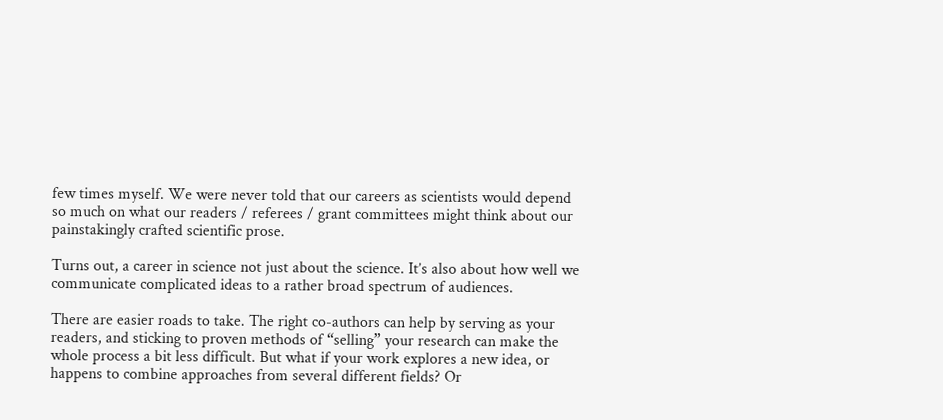few times myself. We were never told that our careers as scientists would depend so much on what our readers / referees / grant committees might think about our painstakingly crafted scientific prose.

Turns out, a career in science not just about the science. It’s also about how well we communicate complicated ideas to a rather broad spectrum of audiences.

There are easier roads to take. The right co-authors can help by serving as your readers, and sticking to proven methods of “selling” your research can make the whole process a bit less difficult. But what if your work explores a new idea, or happens to combine approaches from several different fields? Or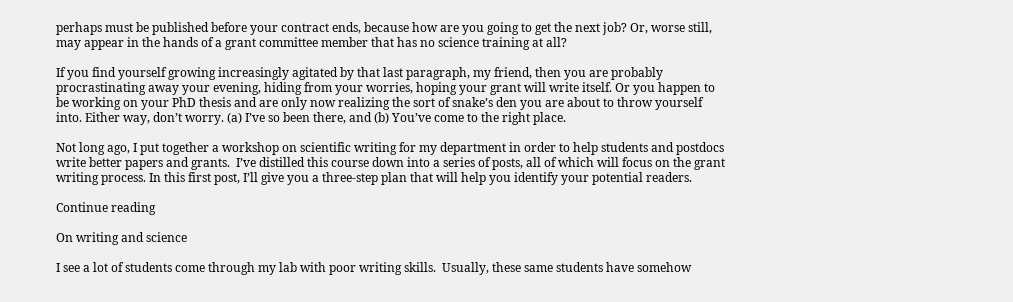perhaps must be published before your contract ends, because how are you going to get the next job? Or, worse still, may appear in the hands of a grant committee member that has no science training at all?

If you find yourself growing increasingly agitated by that last paragraph, my friend, then you are probably procrastinating away your evening, hiding from your worries, hoping your grant will write itself. Or you happen to be working on your PhD thesis and are only now realizing the sort of snake’s den you are about to throw yourself into. Either way, don’t worry. (a) I’ve so been there, and (b) You’ve come to the right place.

Not long ago, I put together a workshop on scientific writing for my department in order to help students and postdocs write better papers and grants.  I’ve distilled this course down into a series of posts, all of which will focus on the grant writing process. In this first post, I’ll give you a three-step plan that will help you identify your potential readers.

Continue reading

On writing and science

I see a lot of students come through my lab with poor writing skills.  Usually, these same students have somehow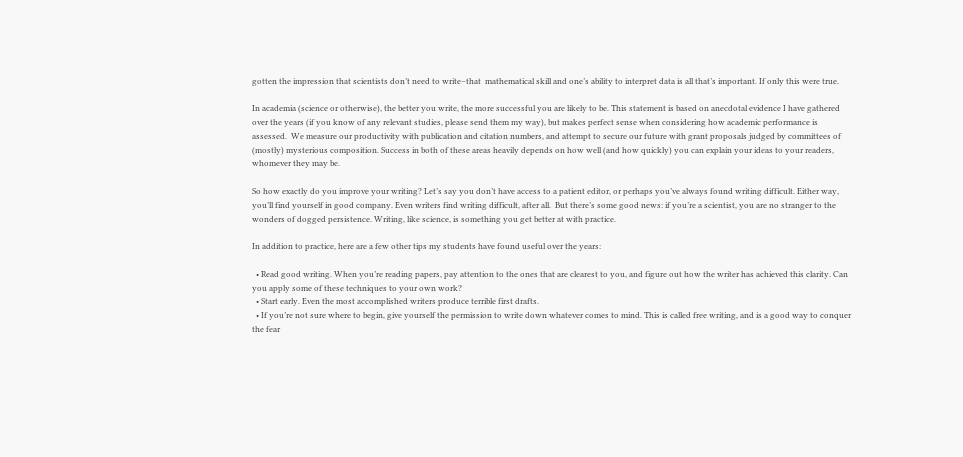gotten the impression that scientists don’t need to write–that  mathematical skill and one’s ability to interpret data is all that’s important. If only this were true.

In academia (science or otherwise), the better you write, the more successful you are likely to be. This statement is based on anecdotal evidence I have gathered over the years (if you know of any relevant studies, please send them my way), but makes perfect sense when considering how academic performance is assessed.  We measure our productivity with publication and citation numbers, and attempt to secure our future with grant proposals judged by committees of (mostly) mysterious composition. Success in both of these areas heavily depends on how well (and how quickly) you can explain your ideas to your readers, whomever they may be.

So how exactly do you improve your writing? Let’s say you don’t have access to a patient editor, or perhaps you’ve always found writing difficult. Either way, you’ll find yourself in good company. Even writers find writing difficult, after all.  But there’s some good news: if you’re a scientist, you are no stranger to the wonders of dogged persistence. Writing, like science, is something you get better at with practice.

In addition to practice, here are a few other tips my students have found useful over the years:

  • Read good writing. When you’re reading papers, pay attention to the ones that are clearest to you, and figure out how the writer has achieved this clarity. Can you apply some of these techniques to your own work?
  • Start early. Even the most accomplished writers produce terrible first drafts.
  • If you’re not sure where to begin, give yourself the permission to write down whatever comes to mind. This is called free writing, and is a good way to conquer the fear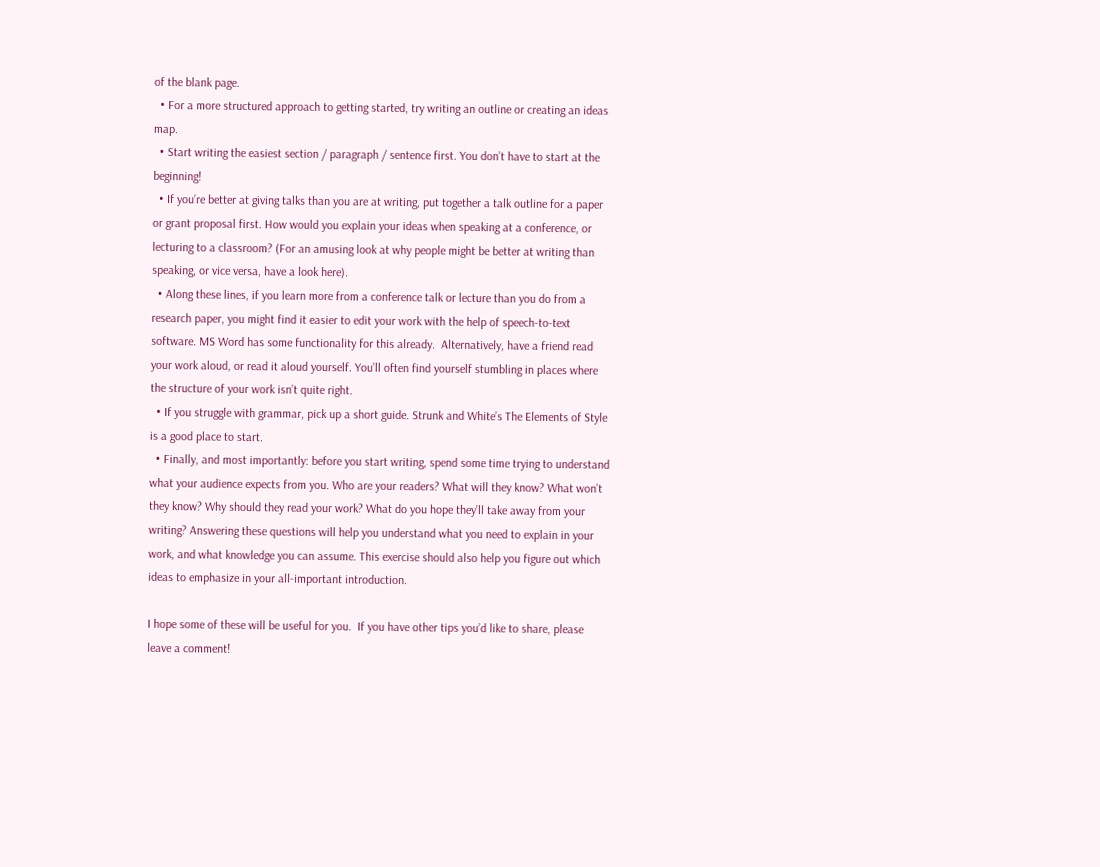of the blank page.
  • For a more structured approach to getting started, try writing an outline or creating an ideas map.
  • Start writing the easiest section / paragraph / sentence first. You don’t have to start at the beginning!
  • If you’re better at giving talks than you are at writing, put together a talk outline for a paper or grant proposal first. How would you explain your ideas when speaking at a conference, or lecturing to a classroom? (For an amusing look at why people might be better at writing than speaking, or vice versa, have a look here).
  • Along these lines, if you learn more from a conference talk or lecture than you do from a research paper, you might find it easier to edit your work with the help of speech-to-text software. MS Word has some functionality for this already.  Alternatively, have a friend read your work aloud, or read it aloud yourself. You’ll often find yourself stumbling in places where the structure of your work isn’t quite right.
  • If you struggle with grammar, pick up a short guide. Strunk and White’s The Elements of Style is a good place to start.
  • Finally, and most importantly: before you start writing, spend some time trying to understand what your audience expects from you. Who are your readers? What will they know? What won’t they know? Why should they read your work? What do you hope they’ll take away from your writing? Answering these questions will help you understand what you need to explain in your work, and what knowledge you can assume. This exercise should also help you figure out which ideas to emphasize in your all-important introduction.

I hope some of these will be useful for you.  If you have other tips you’d like to share, please leave a comment!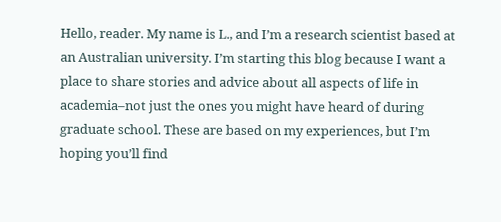Hello, reader. My name is L., and I’m a research scientist based at an Australian university. I’m starting this blog because I want a place to share stories and advice about all aspects of life in academia–not just the ones you might have heard of during graduate school. These are based on my experiences, but I’m hoping you’ll find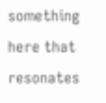something here that resonates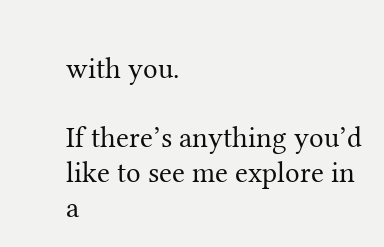with you.

If there’s anything you’d like to see me explore in a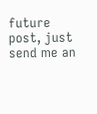future post, just send me an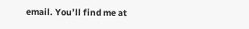email. You’ll find me at